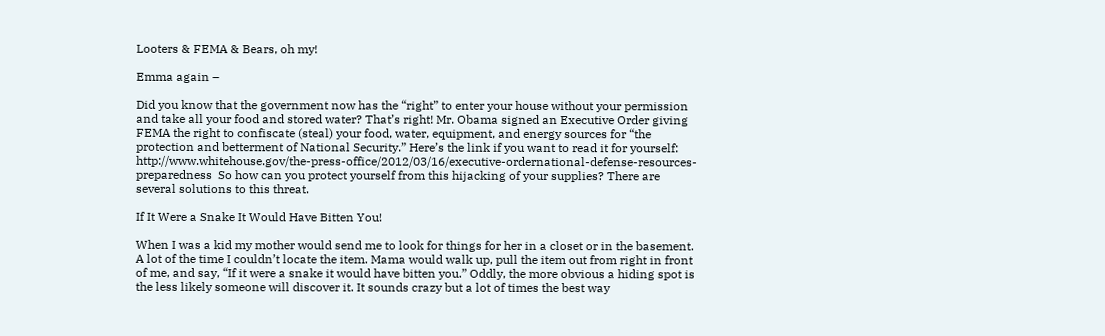Looters & FEMA & Bears, oh my!

Emma again –

Did you know that the government now has the “right” to enter your house without your permission and take all your food and stored water? That’s right! Mr. Obama signed an Executive Order giving FEMA the right to confiscate (steal) your food, water, equipment, and energy sources for “the protection and betterment of National Security.” Here’s the link if you want to read it for yourself: http://www.whitehouse.gov/the-press-office/2012/03/16/executive-ordernational-defense-resources-preparedness  So how can you protect yourself from this hijacking of your supplies? There are several solutions to this threat.

If It Were a Snake It Would Have Bitten You!

When I was a kid my mother would send me to look for things for her in a closet or in the basement. A lot of the time I couldn’t locate the item. Mama would walk up, pull the item out from right in front of me, and say, “If it were a snake it would have bitten you.” Oddly, the more obvious a hiding spot is the less likely someone will discover it. It sounds crazy but a lot of times the best way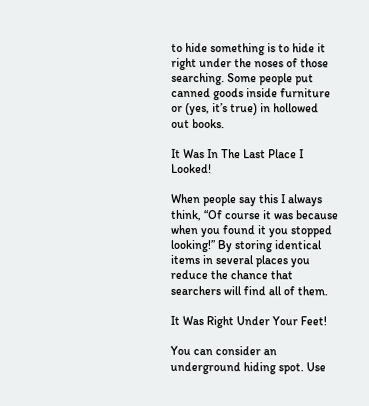to hide something is to hide it right under the noses of those searching. Some people put canned goods inside furniture or (yes, it’s true) in hollowed out books.

It Was In The Last Place I Looked!

When people say this I always think, “Of course it was because when you found it you stopped looking!” By storing identical items in several places you reduce the chance that searchers will find all of them.

It Was Right Under Your Feet!

You can consider an underground hiding spot. Use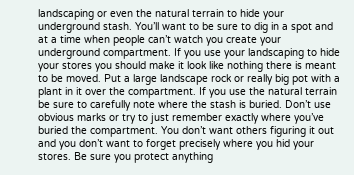landscaping or even the natural terrain to hide your underground stash. You’ll want to be sure to dig in a spot and at a time when people can’t watch you create your underground compartment. If you use your landscaping to hide your stores you should make it look like nothing there is meant to be moved. Put a large landscape rock or really big pot with a plant in it over the compartment. If you use the natural terrain be sure to carefully note where the stash is buried. Don’t use obvious marks or try to just remember exactly where you’ve buried the compartment. You don’t want others figuring it out and you don’t want to forget precisely where you hid your stores. Be sure you protect anything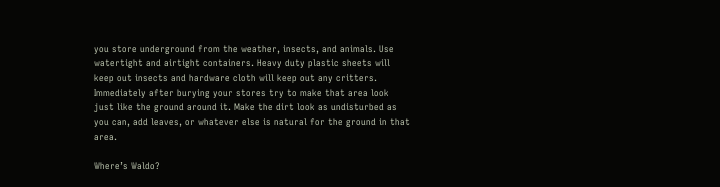you store underground from the weather, insects, and animals. Use watertight and airtight containers. Heavy duty plastic sheets will keep out insects and hardware cloth will keep out any critters. Immediately after burying your stores try to make that area look just like the ground around it. Make the dirt look as undisturbed as you can, add leaves, or whatever else is natural for the ground in that area.

Where’s Waldo?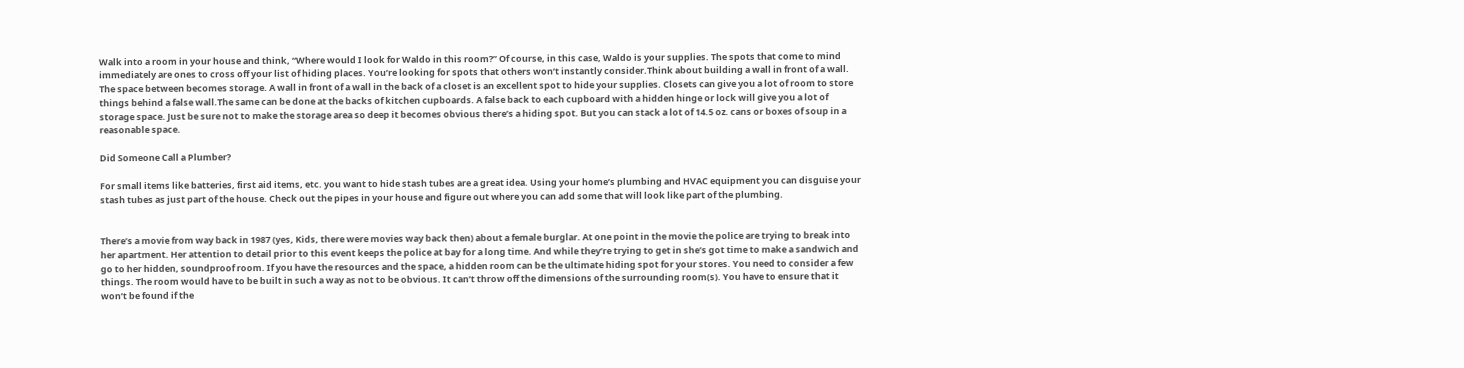Walk into a room in your house and think, “Where would I look for Waldo in this room?” Of course, in this case, Waldo is your supplies. The spots that come to mind immediately are ones to cross off your list of hiding places. You’re looking for spots that others won’t instantly consider.Think about building a wall in front of a wall. The space between becomes storage. A wall in front of a wall in the back of a closet is an excellent spot to hide your supplies. Closets can give you a lot of room to store things behind a false wall.The same can be done at the backs of kitchen cupboards. A false back to each cupboard with a hidden hinge or lock will give you a lot of storage space. Just be sure not to make the storage area so deep it becomes obvious there’s a hiding spot. But you can stack a lot of 14.5 oz. cans or boxes of soup in a reasonable space.

Did Someone Call a Plumber?

For small items like batteries, first aid items, etc. you want to hide stash tubes are a great idea. Using your home’s plumbing and HVAC equipment you can disguise your stash tubes as just part of the house. Check out the pipes in your house and figure out where you can add some that will look like part of the plumbing.


There’s a movie from way back in 1987 (yes, Kids, there were movies way back then) about a female burglar. At one point in the movie the police are trying to break into her apartment. Her attention to detail prior to this event keeps the police at bay for a long time. And while they’re trying to get in she’s got time to make a sandwich and go to her hidden, soundproof room. If you have the resources and the space, a hidden room can be the ultimate hiding spot for your stores. You need to consider a few things. The room would have to be built in such a way as not to be obvious. It can’t throw off the dimensions of the surrounding room(s). You have to ensure that it won’t be found if the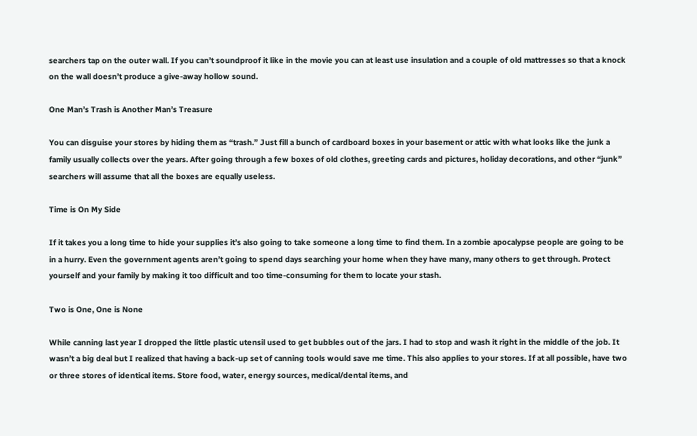searchers tap on the outer wall. If you can’t soundproof it like in the movie you can at least use insulation and a couple of old mattresses so that a knock on the wall doesn’t produce a give-away hollow sound.

One Man’s Trash is Another Man’s Treasure

You can disguise your stores by hiding them as “trash.” Just fill a bunch of cardboard boxes in your basement or attic with what looks like the junk a family usually collects over the years. After going through a few boxes of old clothes, greeting cards and pictures, holiday decorations, and other “junk” searchers will assume that all the boxes are equally useless.

Time is On My Side

If it takes you a long time to hide your supplies it’s also going to take someone a long time to find them. In a zombie apocalypse people are going to be in a hurry. Even the government agents aren’t going to spend days searching your home when they have many, many others to get through. Protect yourself and your family by making it too difficult and too time-consuming for them to locate your stash.

Two is One, One is None

While canning last year I dropped the little plastic utensil used to get bubbles out of the jars. I had to stop and wash it right in the middle of the job. It wasn’t a big deal but I realized that having a back-up set of canning tools would save me time. This also applies to your stores. If at all possible, have two or three stores of identical items. Store food, water, energy sources, medical/dental items, and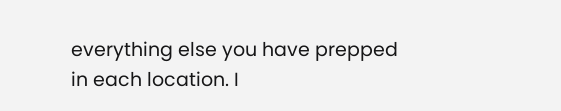everything else you have prepped in each location. I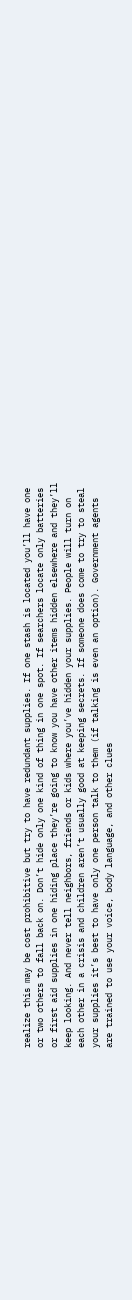realize this may be cost prohibitive but try to have redundant supplies. If one stash is located you’ll have one or two others to fall back on. Don’t hide only one kind of thing in one spot. If searchers locate only batteries or first aid supplies in one hiding place they’re going to know you have other items hidden elsewhere and they’ll keep looking. And never tell neighbors, friends or kids where you’ve hidden your supplies. People will turn on each other in a crisis and children aren’t usually good at keeping secrets. If someone does come to try to steal your supplies it’s best to have only one person talk to them (if talking is even an option). Government agents are trained to use your voice, body language, and other clues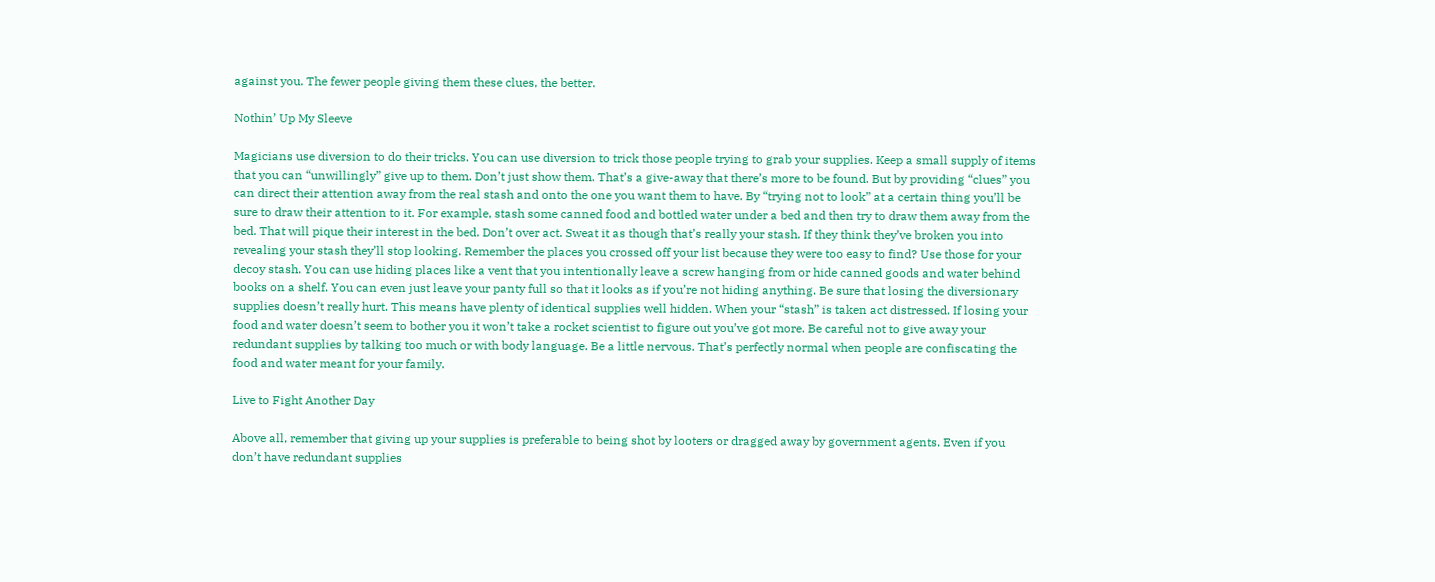against you. The fewer people giving them these clues, the better.

Nothin’ Up My Sleeve

Magicians use diversion to do their tricks. You can use diversion to trick those people trying to grab your supplies. Keep a small supply of items that you can “unwillingly” give up to them. Don’t just show them. That’s a give-away that there’s more to be found. But by providing “clues” you can direct their attention away from the real stash and onto the one you want them to have. By “trying not to look” at a certain thing you’ll be sure to draw their attention to it. For example, stash some canned food and bottled water under a bed and then try to draw them away from the bed. That will pique their interest in the bed. Don’t over act. Sweat it as though that’s really your stash. If they think they’ve broken you into revealing your stash they’ll stop looking. Remember the places you crossed off your list because they were too easy to find? Use those for your decoy stash. You can use hiding places like a vent that you intentionally leave a screw hanging from or hide canned goods and water behind books on a shelf. You can even just leave your panty full so that it looks as if you’re not hiding anything. Be sure that losing the diversionary supplies doesn’t really hurt. This means have plenty of identical supplies well hidden. When your “stash” is taken act distressed. If losing your food and water doesn’t seem to bother you it won’t take a rocket scientist to figure out you’ve got more. Be careful not to give away your redundant supplies by talking too much or with body language. Be a little nervous. That’s perfectly normal when people are confiscating the food and water meant for your family.

Live to Fight Another Day

Above all, remember that giving up your supplies is preferable to being shot by looters or dragged away by government agents. Even if you don’t have redundant supplies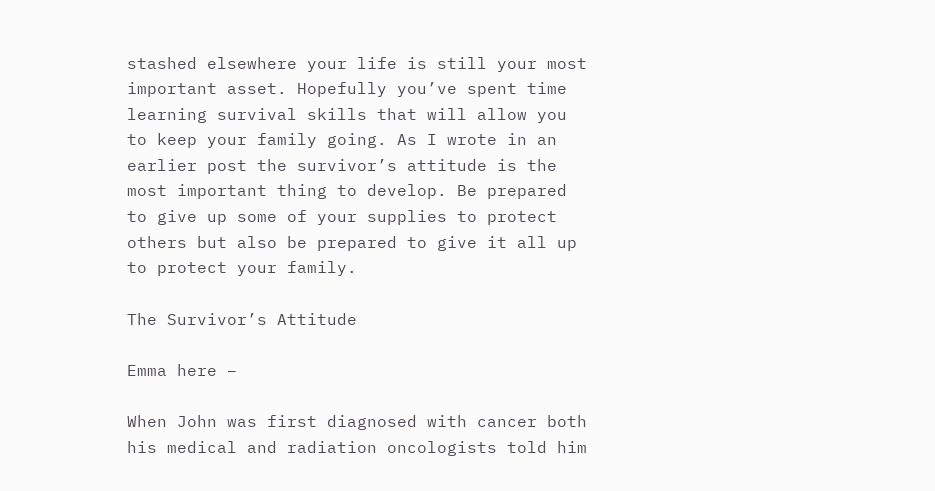stashed elsewhere your life is still your most important asset. Hopefully you’ve spent time learning survival skills that will allow you to keep your family going. As I wrote in an earlier post the survivor’s attitude is the most important thing to develop. Be prepared to give up some of your supplies to protect others but also be prepared to give it all up to protect your family.

The Survivor’s Attitude

Emma here –

When John was first diagnosed with cancer both his medical and radiation oncologists told him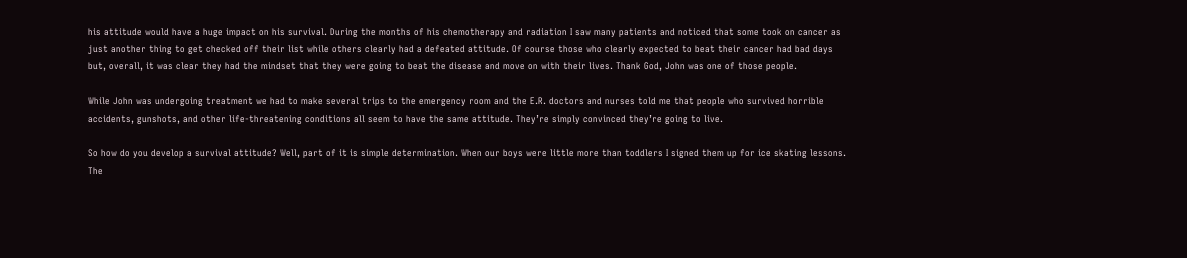his attitude would have a huge impact on his survival. During the months of his chemotherapy and radiation I saw many patients and noticed that some took on cancer as just another thing to get checked off their list while others clearly had a defeated attitude. Of course those who clearly expected to beat their cancer had bad days but, overall, it was clear they had the mindset that they were going to beat the disease and move on with their lives. Thank God, John was one of those people.

While John was undergoing treatment we had to make several trips to the emergency room and the E.R. doctors and nurses told me that people who survived horrible accidents, gunshots, and other life-threatening conditions all seem to have the same attitude. They’re simply convinced they’re going to live.

So how do you develop a survival attitude? Well, part of it is simple determination. When our boys were little more than toddlers I signed them up for ice skating lessons. The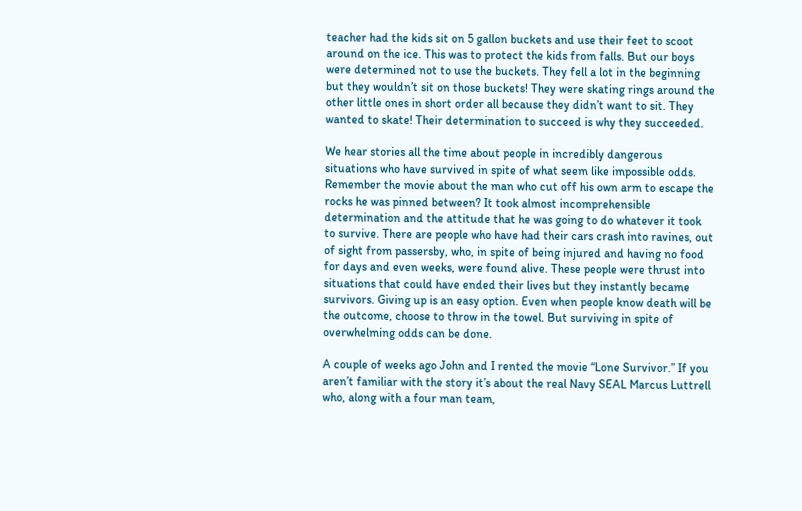teacher had the kids sit on 5 gallon buckets and use their feet to scoot around on the ice. This was to protect the kids from falls. But our boys were determined not to use the buckets. They fell a lot in the beginning but they wouldn’t sit on those buckets! They were skating rings around the other little ones in short order all because they didn’t want to sit. They wanted to skate! Their determination to succeed is why they succeeded.

We hear stories all the time about people in incredibly dangerous situations who have survived in spite of what seem like impossible odds. Remember the movie about the man who cut off his own arm to escape the rocks he was pinned between? It took almost incomprehensible determination and the attitude that he was going to do whatever it took to survive. There are people who have had their cars crash into ravines, out of sight from passersby, who, in spite of being injured and having no food for days and even weeks, were found alive. These people were thrust into situations that could have ended their lives but they instantly became survivors. Giving up is an easy option. Even when people know death will be the outcome, choose to throw in the towel. But surviving in spite of overwhelming odds can be done.

A couple of weeks ago John and I rented the movie “Lone Survivor.” If you aren’t familiar with the story it’s about the real Navy SEAL Marcus Luttrell who, along with a four man team,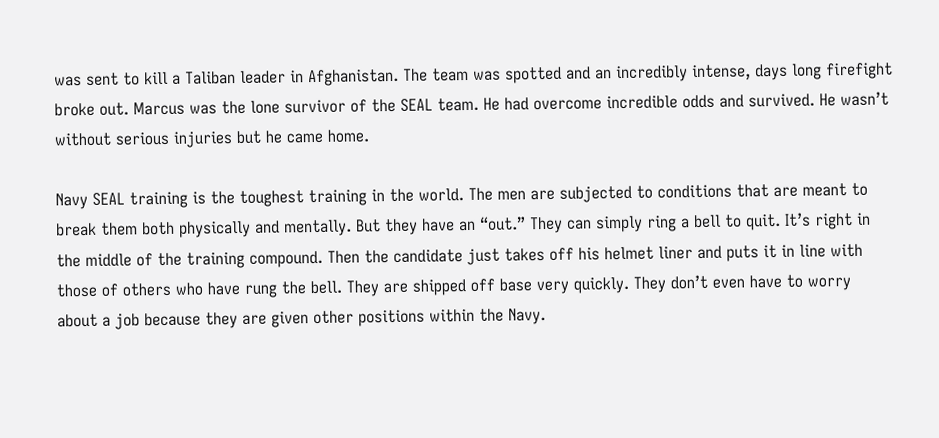was sent to kill a Taliban leader in Afghanistan. The team was spotted and an incredibly intense, days long firefight broke out. Marcus was the lone survivor of the SEAL team. He had overcome incredible odds and survived. He wasn’t without serious injuries but he came home.

Navy SEAL training is the toughest training in the world. The men are subjected to conditions that are meant to break them both physically and mentally. But they have an “out.” They can simply ring a bell to quit. It’s right in the middle of the training compound. Then the candidate just takes off his helmet liner and puts it in line with those of others who have rung the bell. They are shipped off base very quickly. They don’t even have to worry about a job because they are given other positions within the Navy.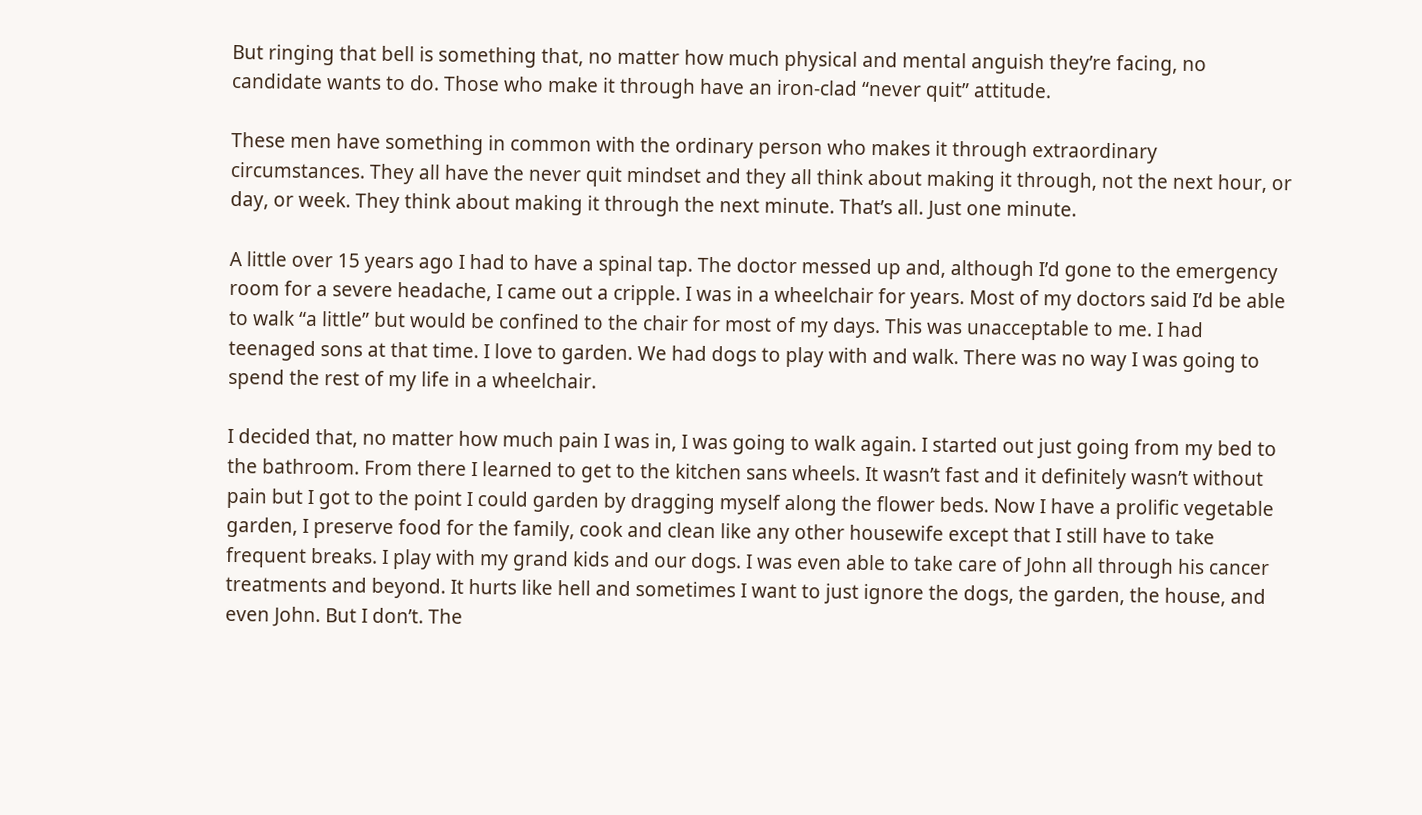But ringing that bell is something that, no matter how much physical and mental anguish they’re facing, no candidate wants to do. Those who make it through have an iron-clad “never quit” attitude.

These men have something in common with the ordinary person who makes it through extraordinary circumstances. They all have the never quit mindset and they all think about making it through, not the next hour, or day, or week. They think about making it through the next minute. That’s all. Just one minute.

A little over 15 years ago I had to have a spinal tap. The doctor messed up and, although I’d gone to the emergency room for a severe headache, I came out a cripple. I was in a wheelchair for years. Most of my doctors said I’d be able to walk “a little” but would be confined to the chair for most of my days. This was unacceptable to me. I had teenaged sons at that time. I love to garden. We had dogs to play with and walk. There was no way I was going to spend the rest of my life in a wheelchair.

I decided that, no matter how much pain I was in, I was going to walk again. I started out just going from my bed to the bathroom. From there I learned to get to the kitchen sans wheels. It wasn’t fast and it definitely wasn’t without pain but I got to the point I could garden by dragging myself along the flower beds. Now I have a prolific vegetable garden, I preserve food for the family, cook and clean like any other housewife except that I still have to take frequent breaks. I play with my grand kids and our dogs. I was even able to take care of John all through his cancer treatments and beyond. It hurts like hell and sometimes I want to just ignore the dogs, the garden, the house, and even John. But I don’t. The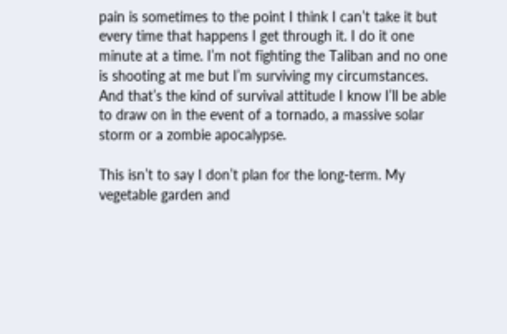pain is sometimes to the point I think I can’t take it but every time that happens I get through it. I do it one minute at a time. I’m not fighting the Taliban and no one is shooting at me but I’m surviving my circumstances. And that’s the kind of survival attitude I know I’ll be able to draw on in the event of a tornado, a massive solar storm or a zombie apocalypse.

This isn’t to say I don’t plan for the long-term. My vegetable garden and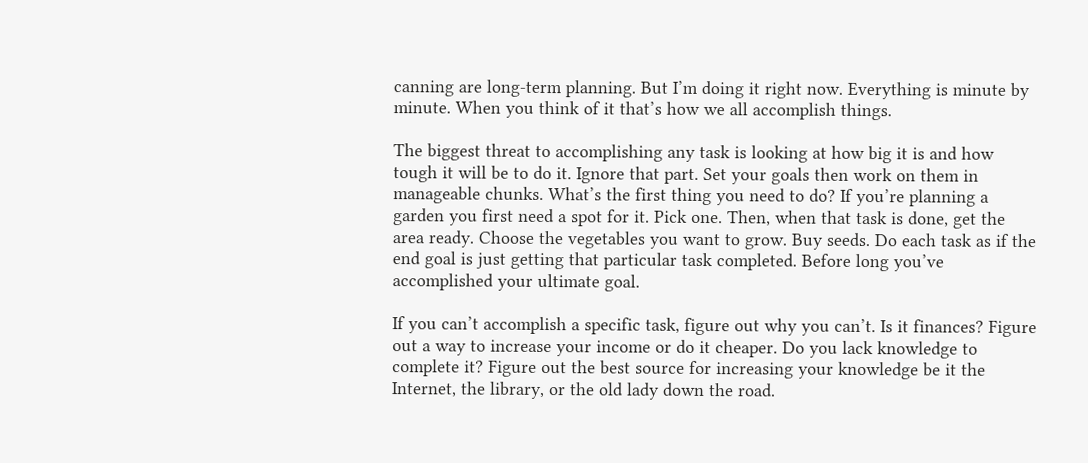canning are long-term planning. But I’m doing it right now. Everything is minute by minute. When you think of it that’s how we all accomplish things.

The biggest threat to accomplishing any task is looking at how big it is and how tough it will be to do it. Ignore that part. Set your goals then work on them in manageable chunks. What’s the first thing you need to do? If you’re planning a garden you first need a spot for it. Pick one. Then, when that task is done, get the area ready. Choose the vegetables you want to grow. Buy seeds. Do each task as if the end goal is just getting that particular task completed. Before long you’ve accomplished your ultimate goal.

If you can’t accomplish a specific task, figure out why you can’t. Is it finances? Figure out a way to increase your income or do it cheaper. Do you lack knowledge to complete it? Figure out the best source for increasing your knowledge be it the Internet, the library, or the old lady down the road.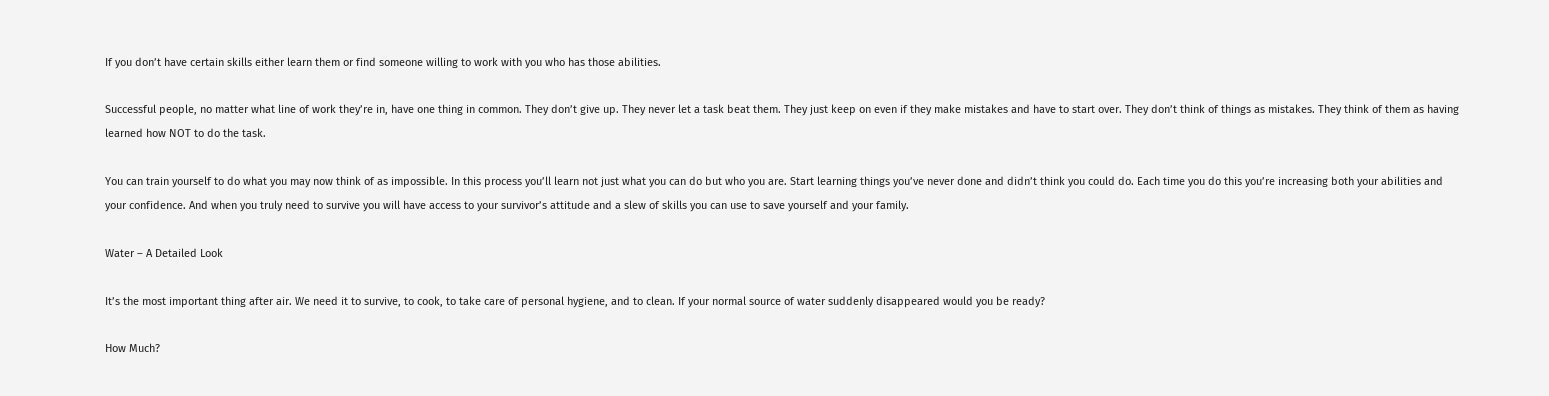If you don’t have certain skills either learn them or find someone willing to work with you who has those abilities.

Successful people, no matter what line of work they’re in, have one thing in common. They don’t give up. They never let a task beat them. They just keep on even if they make mistakes and have to start over. They don’t think of things as mistakes. They think of them as having learned how NOT to do the task.

You can train yourself to do what you may now think of as impossible. In this process you’ll learn not just what you can do but who you are. Start learning things you’ve never done and didn’t think you could do. Each time you do this you’re increasing both your abilities and your confidence. And when you truly need to survive you will have access to your survivor’s attitude and a slew of skills you can use to save yourself and your family.

Water – A Detailed Look

It’s the most important thing after air. We need it to survive, to cook, to take care of personal hygiene, and to clean. If your normal source of water suddenly disappeared would you be ready?

How Much?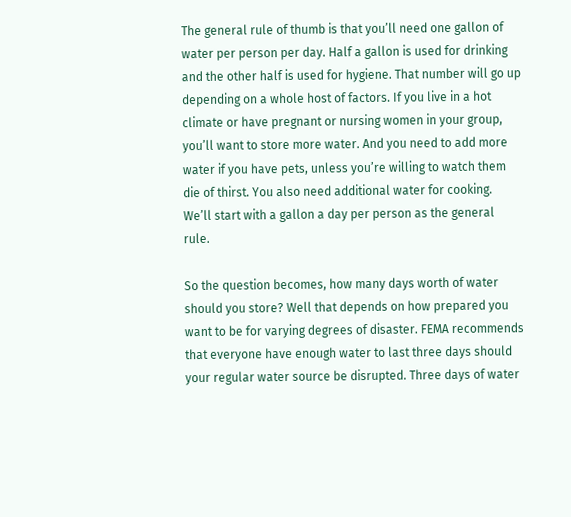The general rule of thumb is that you’ll need one gallon of water per person per day. Half a gallon is used for drinking and the other half is used for hygiene. That number will go up depending on a whole host of factors. If you live in a hot climate or have pregnant or nursing women in your group, you’ll want to store more water. And you need to add more water if you have pets, unless you’re willing to watch them die of thirst. You also need additional water for cooking. We’ll start with a gallon a day per person as the general rule.

So the question becomes, how many days worth of water should you store? Well that depends on how prepared you want to be for varying degrees of disaster. FEMA recommends that everyone have enough water to last three days should your regular water source be disrupted. Three days of water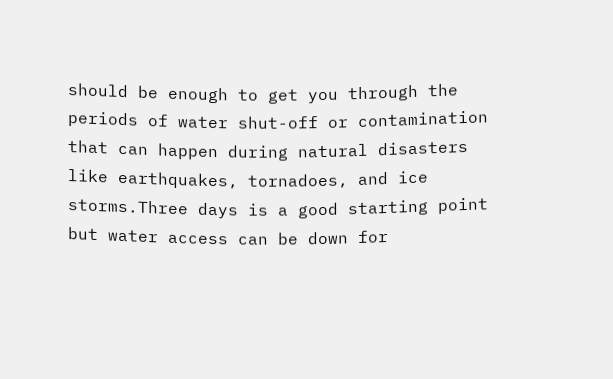should be enough to get you through the periods of water shut-off or contamination that can happen during natural disasters like earthquakes, tornadoes, and ice storms.Three days is a good starting point but water access can be down for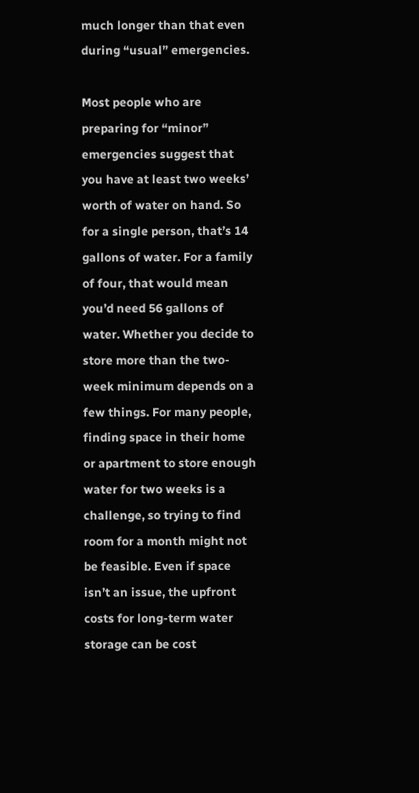much longer than that even during “usual” emergencies.

Most people who are preparing for “minor” emergencies suggest that you have at least two weeks’ worth of water on hand. So for a single person, that’s 14 gallons of water. For a family of four, that would mean you’d need 56 gallons of water. Whether you decide to store more than the two-week minimum depends on a few things. For many people, finding space in their home or apartment to store enough water for two weeks is a challenge, so trying to find room for a month might not be feasible. Even if space isn’t an issue, the upfront costs for long-term water storage can be cost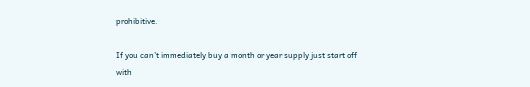prohibitive.

If you can’t immediately buy a month or year supply just start off with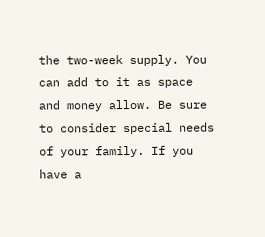the two-week supply. You can add to it as space and money allow. Be sure to consider special needs of your family. If you have a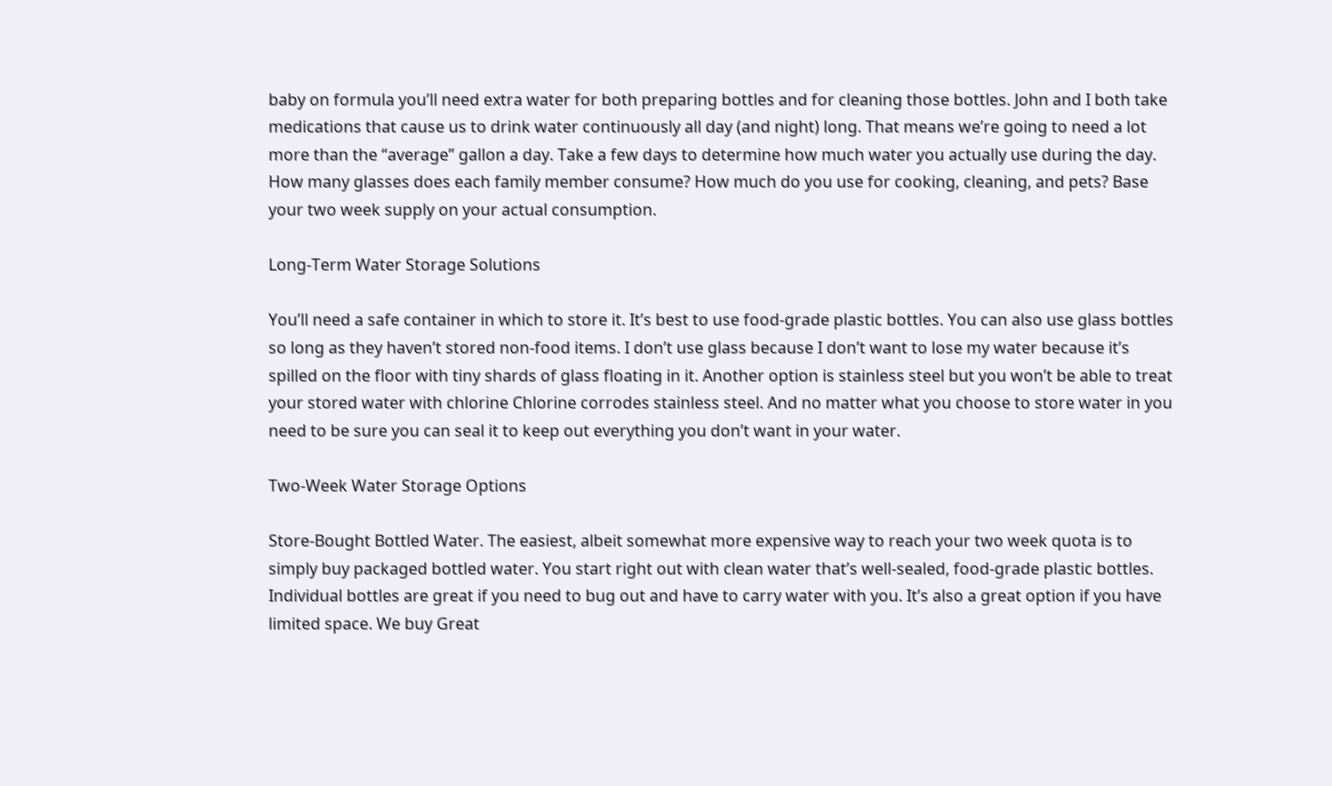baby on formula you’ll need extra water for both preparing bottles and for cleaning those bottles. John and I both take medications that cause us to drink water continuously all day (and night) long. That means we’re going to need a lot more than the “average” gallon a day. Take a few days to determine how much water you actually use during the day. How many glasses does each family member consume? How much do you use for cooking, cleaning, and pets? Base your two week supply on your actual consumption.

Long-Term Water Storage Solutions

You’ll need a safe container in which to store it. It’s best to use food-grade plastic bottles. You can also use glass bottles so long as they haven’t stored non-food items. I don’t use glass because I don’t want to lose my water because it’s spilled on the floor with tiny shards of glass floating in it. Another option is stainless steel but you won’t be able to treat your stored water with chlorine Chlorine corrodes stainless steel. And no matter what you choose to store water in you need to be sure you can seal it to keep out everything you don’t want in your water.

Two-Week Water Storage Options

Store-Bought Bottled Water. The easiest, albeit somewhat more expensive way to reach your two week quota is to simply buy packaged bottled water. You start right out with clean water that’s well-sealed, food-grade plastic bottles. Individual bottles are great if you need to bug out and have to carry water with you. It’s also a great option if you have limited space. We buy Great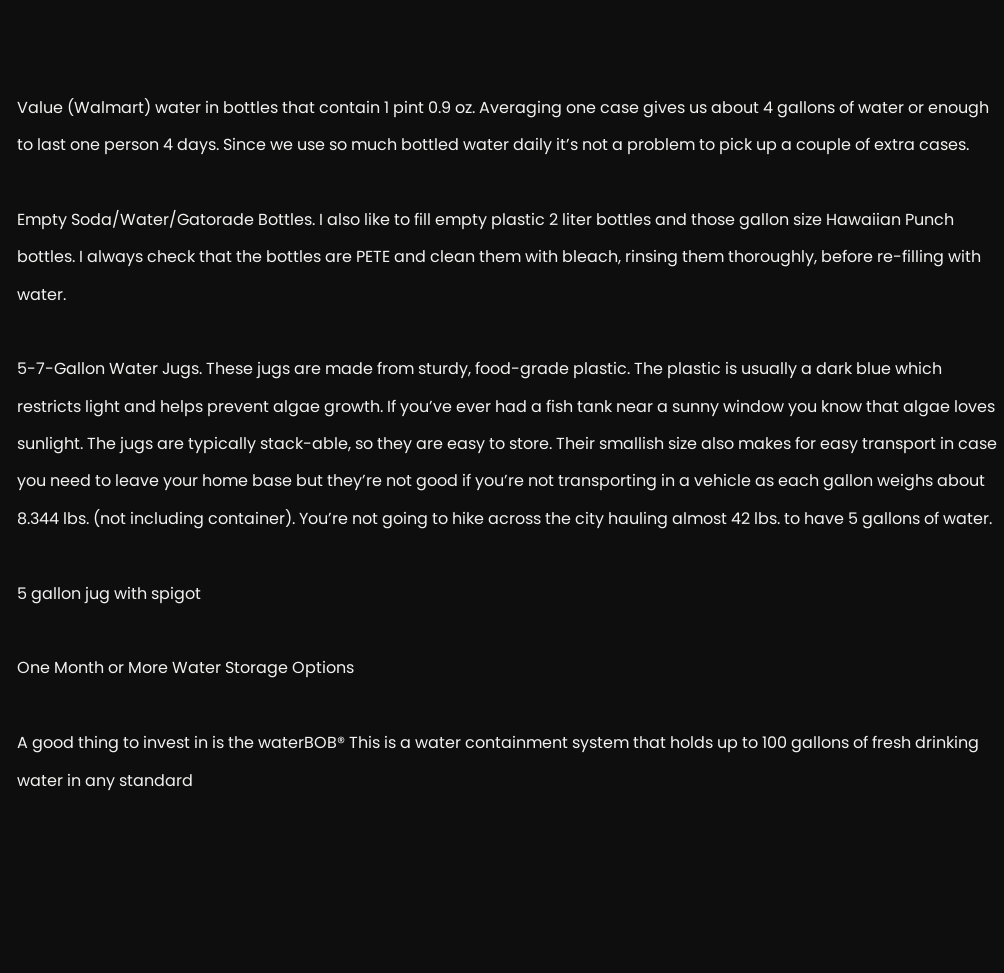Value (Walmart) water in bottles that contain 1 pint 0.9 oz. Averaging one case gives us about 4 gallons of water or enough to last one person 4 days. Since we use so much bottled water daily it’s not a problem to pick up a couple of extra cases.

Empty Soda/Water/Gatorade Bottles. I also like to fill empty plastic 2 liter bottles and those gallon size Hawaiian Punch bottles. I always check that the bottles are PETE and clean them with bleach, rinsing them thoroughly, before re-filling with water.

5-7-Gallon Water Jugs. These jugs are made from sturdy, food-grade plastic. The plastic is usually a dark blue which restricts light and helps prevent algae growth. If you’ve ever had a fish tank near a sunny window you know that algae loves sunlight. The jugs are typically stack-able, so they are easy to store. Their smallish size also makes for easy transport in case you need to leave your home base but they’re not good if you’re not transporting in a vehicle as each gallon weighs about 8.344 lbs. (not including container). You’re not going to hike across the city hauling almost 42 lbs. to have 5 gallons of water.

5 gallon jug with spigot

One Month or More Water Storage Options

A good thing to invest in is the waterBOB® This is a water containment system that holds up to 100 gallons of fresh drinking water in any standard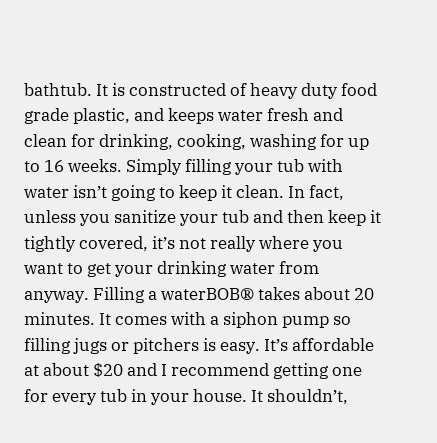bathtub. It is constructed of heavy duty food grade plastic, and keeps water fresh and clean for drinking, cooking, washing for up to 16 weeks. Simply filling your tub with water isn’t going to keep it clean. In fact, unless you sanitize your tub and then keep it tightly covered, it’s not really where you want to get your drinking water from anyway. Filling a waterBOB® takes about 20 minutes. It comes with a siphon pump so filling jugs or pitchers is easy. It’s affordable at about $20 and I recommend getting one for every tub in your house. It shouldn’t,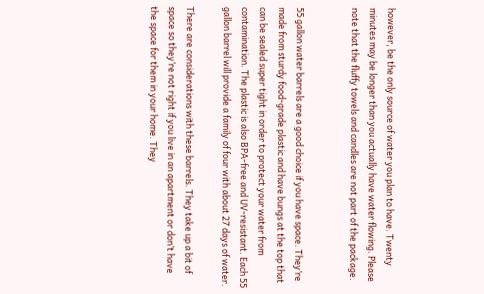however, be the only source of water you plan to have. Twenty minutes may be longer than you actually have water flowing. Please note that the fluffy towels and candles are not part of the package.


55 gallon water barrels are a good choice if you have space. They’re made from sturdy food-grade plastic and have bungs at the top that can be sealed super tight in order to protect your water from contamination. The plastic is also BPA-free and UV-resistant. Each 55 gallon barrel will provide a family of four with about 27 days of water.

There are considerations with these barrels. They take up a bit of space so they’re not right if you live in an apartment or don’t have the space for them in your home. They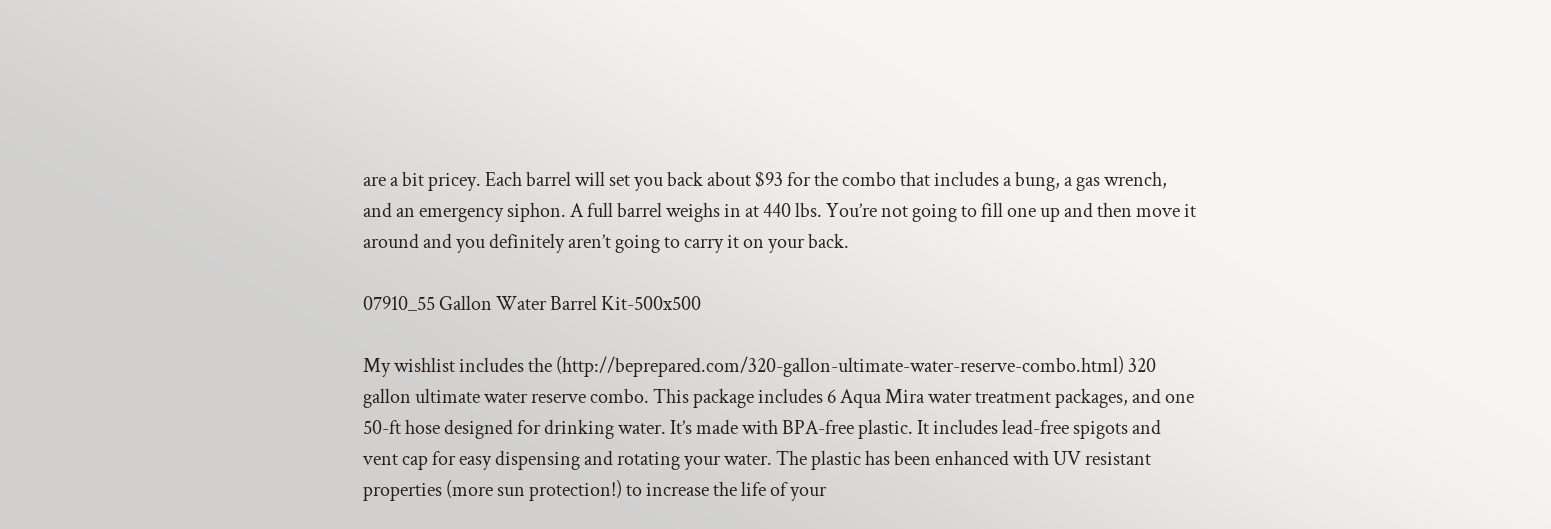are a bit pricey. Each barrel will set you back about $93 for the combo that includes a bung, a gas wrench, and an emergency siphon. A full barrel weighs in at 440 lbs. You’re not going to fill one up and then move it around and you definitely aren’t going to carry it on your back.

07910_55 Gallon Water Barrel Kit-500x500

My wishlist includes the (http://beprepared.com/320-gallon-ultimate-water-reserve-combo.html) 320 gallon ultimate water reserve combo. This package includes 6 Aqua Mira water treatment packages, and one 50-ft hose designed for drinking water. It’s made with BPA-free plastic. It includes lead-free spigots and vent cap for easy dispensing and rotating your water. The plastic has been enhanced with UV resistant properties (more sun protection!) to increase the life of your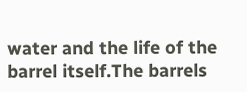water and the life of the barrel itself.The barrels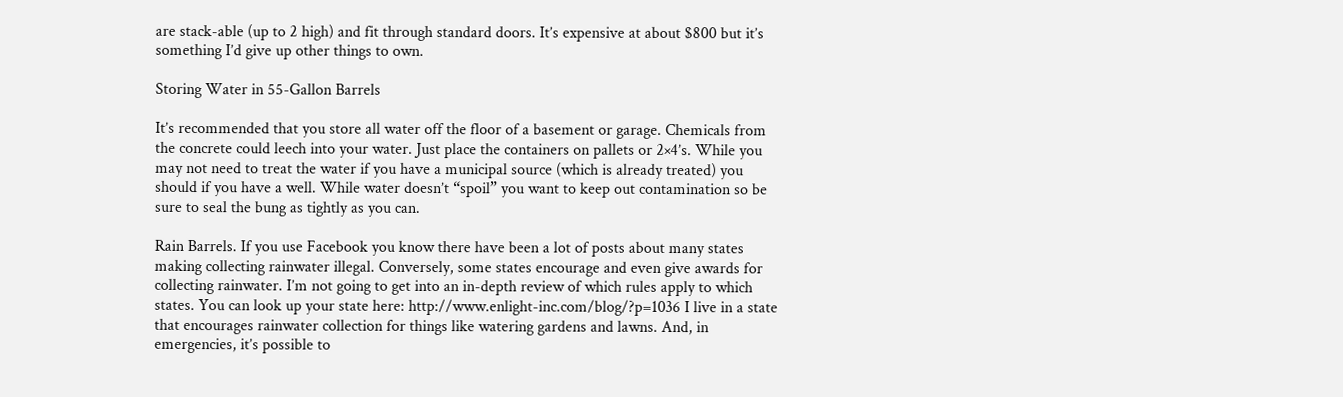are stack-able (up to 2 high) and fit through standard doors. It’s expensive at about $800 but it’s something I’d give up other things to own.

Storing Water in 55-Gallon Barrels

It’s recommended that you store all water off the floor of a basement or garage. Chemicals from the concrete could leech into your water. Just place the containers on pallets or 2×4’s. While you may not need to treat the water if you have a municipal source (which is already treated) you should if you have a well. While water doesn’t “spoil” you want to keep out contamination so be sure to seal the bung as tightly as you can.

Rain Barrels. If you use Facebook you know there have been a lot of posts about many states making collecting rainwater illegal. Conversely, some states encourage and even give awards for collecting rainwater. I’m not going to get into an in-depth review of which rules apply to which states. You can look up your state here: http://www.enlight-inc.com/blog/?p=1036 I live in a state that encourages rainwater collection for things like watering gardens and lawns. And, in emergencies, it’s possible to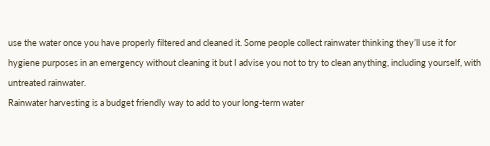use the water once you have properly filtered and cleaned it. Some people collect rainwater thinking they’ll use it for hygiene purposes in an emergency without cleaning it but I advise you not to try to clean anything, including yourself, with untreated rainwater.
Rainwater harvesting is a budget friendly way to add to your long-term water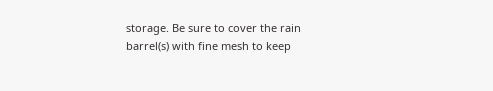storage. Be sure to cover the rain barrel(s) with fine mesh to keep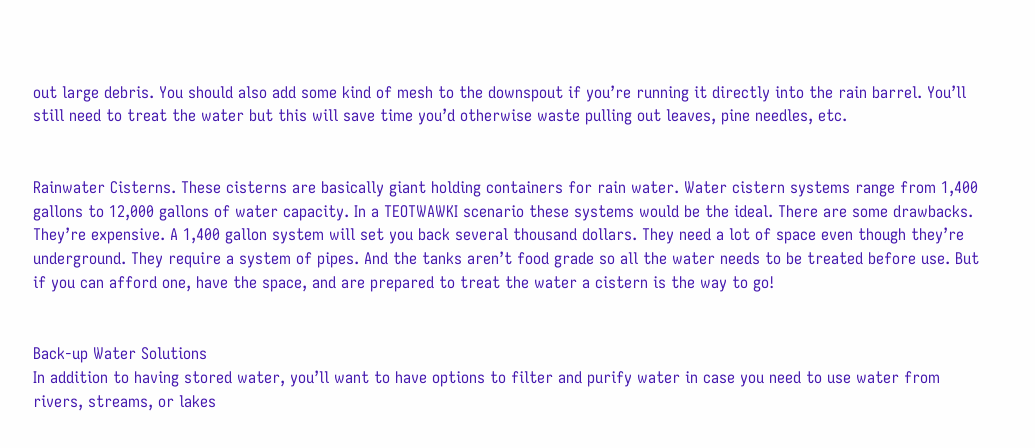out large debris. You should also add some kind of mesh to the downspout if you’re running it directly into the rain barrel. You’ll still need to treat the water but this will save time you’d otherwise waste pulling out leaves, pine needles, etc.


Rainwater Cisterns. These cisterns are basically giant holding containers for rain water. Water cistern systems range from 1,400 gallons to 12,000 gallons of water capacity. In a TEOTWAWKI scenario these systems would be the ideal. There are some drawbacks. They’re expensive. A 1,400 gallon system will set you back several thousand dollars. They need a lot of space even though they’re underground. They require a system of pipes. And the tanks aren’t food grade so all the water needs to be treated before use. But if you can afford one, have the space, and are prepared to treat the water a cistern is the way to go!


Back-up Water Solutions
In addition to having stored water, you’ll want to have options to filter and purify water in case you need to use water from rivers, streams, or lakes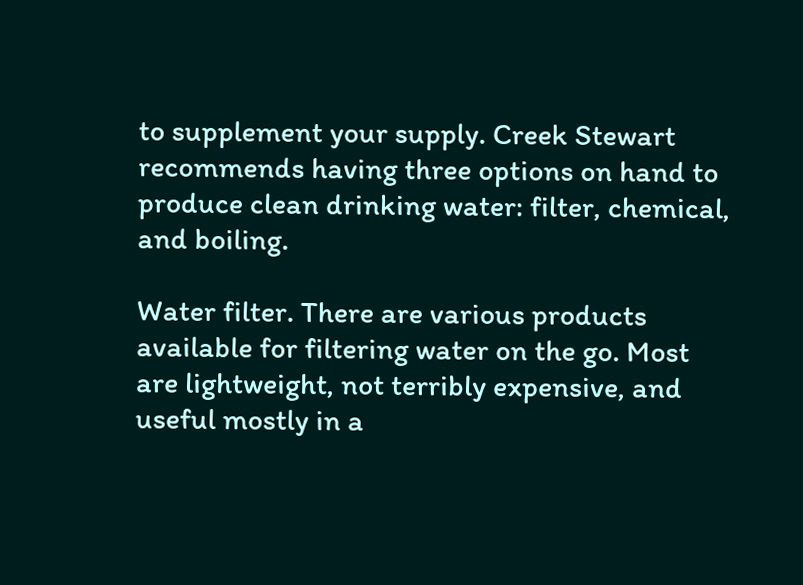to supplement your supply. Creek Stewart recommends having three options on hand to produce clean drinking water: filter, chemical, and boiling.

Water filter. There are various products available for filtering water on the go. Most are lightweight, not terribly expensive, and useful mostly in a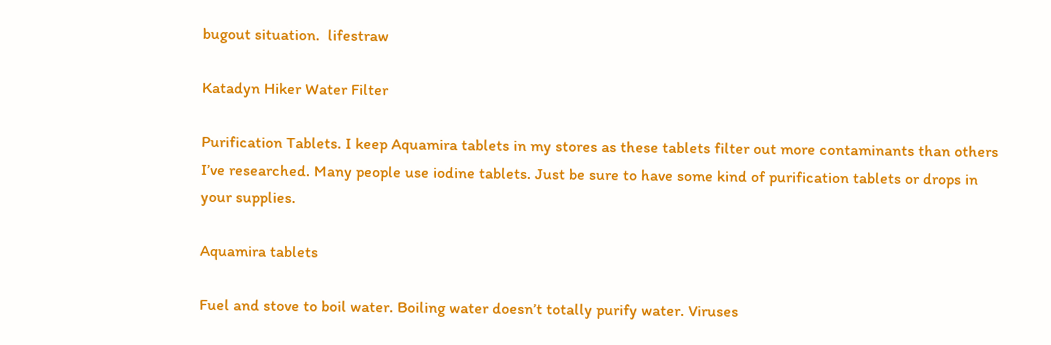bugout situation.  lifestraw

Katadyn Hiker Water Filter

Purification Tablets. I keep Aquamira tablets in my stores as these tablets filter out more contaminants than others I’ve researched. Many people use iodine tablets. Just be sure to have some kind of purification tablets or drops in your supplies.

Aquamira tablets

Fuel and stove to boil water. Boiling water doesn’t totally purify water. Viruses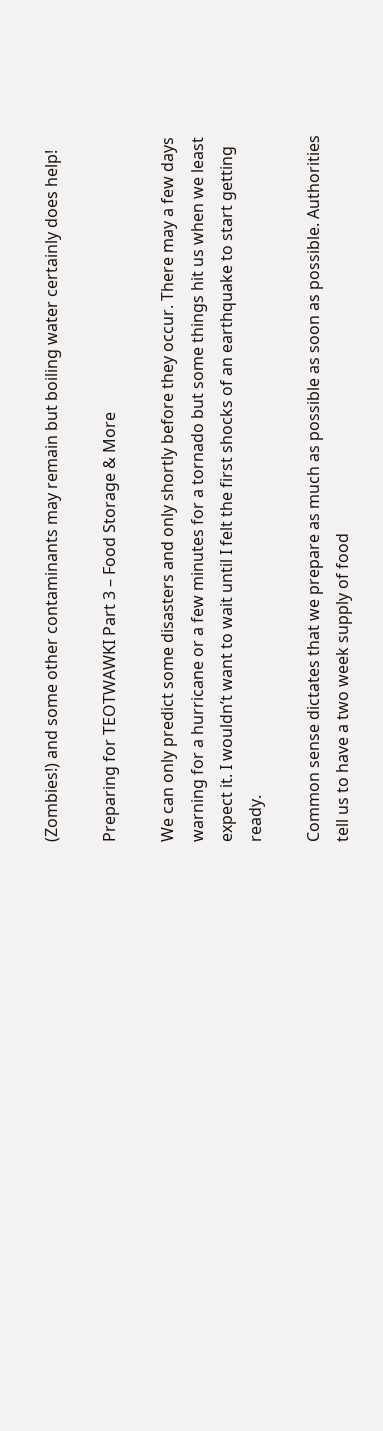(Zombies!) and some other contaminants may remain but boiling water certainly does help!

Preparing for TEOTWAWKI Part 3 – Food Storage & More

We can only predict some disasters and only shortly before they occur. There may a few days warning for a hurricane or a few minutes for a tornado but some things hit us when we least expect it. I wouldn’t want to wait until I felt the first shocks of an earthquake to start getting ready.

Common sense dictates that we prepare as much as possible as soon as possible. Authorities tell us to have a two week supply of food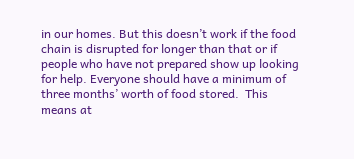in our homes. But this doesn’t work if the food chain is disrupted for longer than that or if people who have not prepared show up looking for help. Everyone should have a minimum of three months’ worth of food stored.  This means at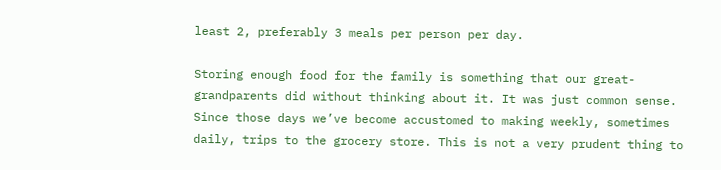least 2, preferably 3 meals per person per day.

Storing enough food for the family is something that our great-grandparents did without thinking about it. It was just common sense. Since those days we’ve become accustomed to making weekly, sometimes daily, trips to the grocery store. This is not a very prudent thing to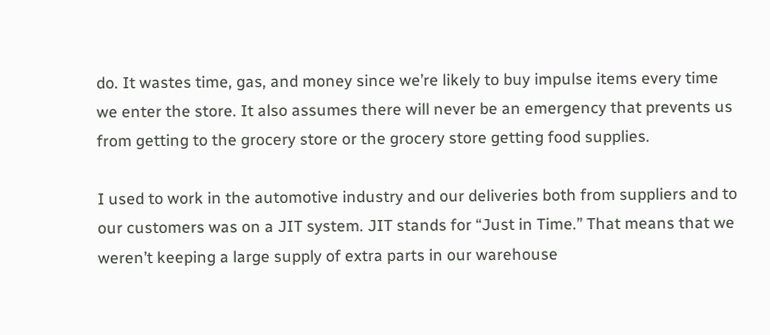do. It wastes time, gas, and money since we’re likely to buy impulse items every time we enter the store. It also assumes there will never be an emergency that prevents us from getting to the grocery store or the grocery store getting food supplies.

I used to work in the automotive industry and our deliveries both from suppliers and to our customers was on a JIT system. JIT stands for “Just in Time.” That means that we weren’t keeping a large supply of extra parts in our warehouse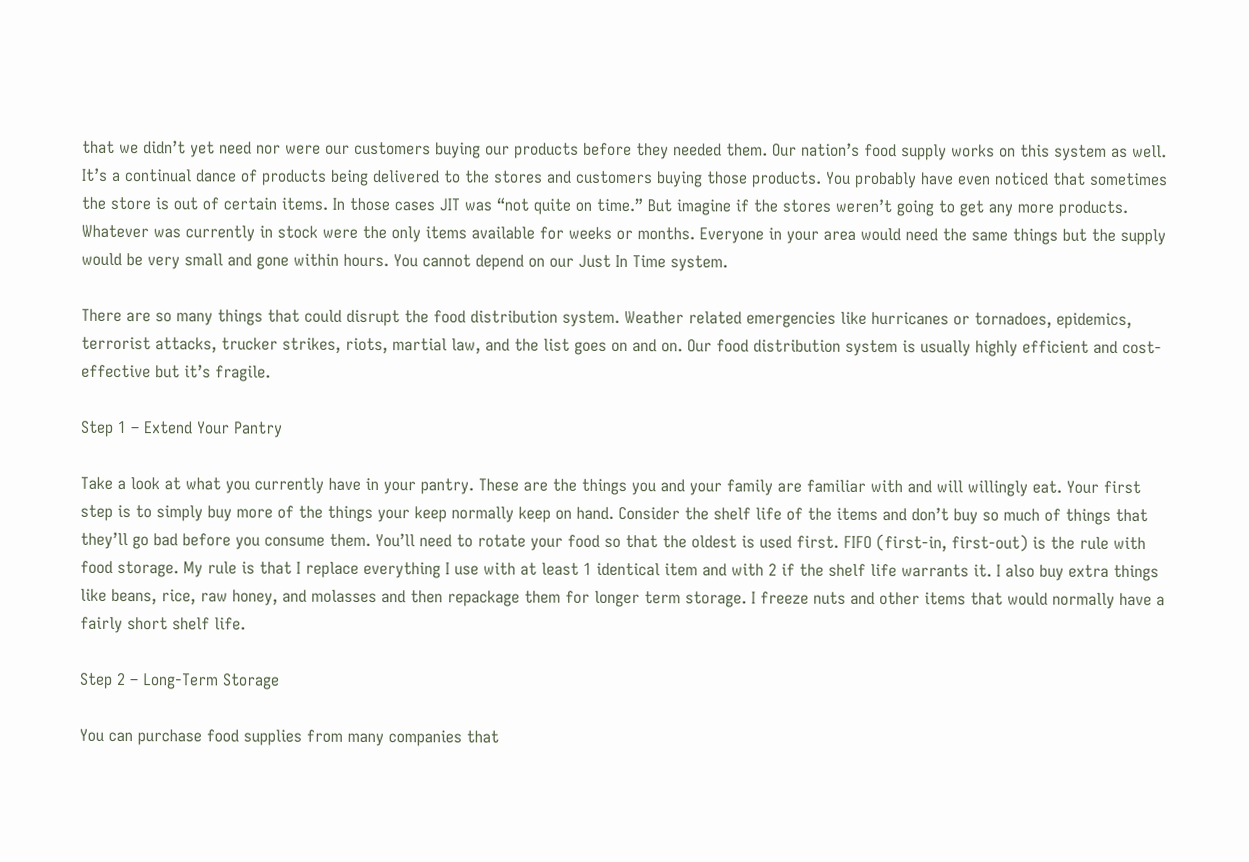that we didn’t yet need nor were our customers buying our products before they needed them. Our nation’s food supply works on this system as well. It’s a continual dance of products being delivered to the stores and customers buying those products. You probably have even noticed that sometimes the store is out of certain items. In those cases JIT was “not quite on time.” But imagine if the stores weren’t going to get any more products. Whatever was currently in stock were the only items available for weeks or months. Everyone in your area would need the same things but the supply would be very small and gone within hours. You cannot depend on our Just In Time system.

There are so many things that could disrupt the food distribution system. Weather related emergencies like hurricanes or tornadoes, epidemics, terrorist attacks, trucker strikes, riots, martial law, and the list goes on and on. Our food distribution system is usually highly efficient and cost-effective but it’s fragile.

Step 1 – Extend Your Pantry

Take a look at what you currently have in your pantry. These are the things you and your family are familiar with and will willingly eat. Your first step is to simply buy more of the things your keep normally keep on hand. Consider the shelf life of the items and don’t buy so much of things that they’ll go bad before you consume them. You’ll need to rotate your food so that the oldest is used first. FIFO (first-in, first-out) is the rule with food storage. My rule is that I replace everything I use with at least 1 identical item and with 2 if the shelf life warrants it. I also buy extra things like beans, rice, raw honey, and molasses and then repackage them for longer term storage. I freeze nuts and other items that would normally have a fairly short shelf life.

Step 2 – Long-Term Storage

You can purchase food supplies from many companies that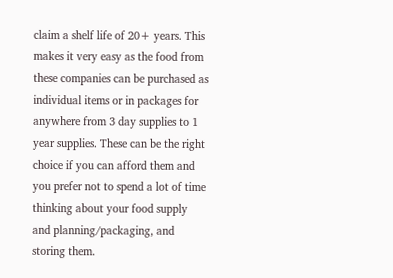claim a shelf life of 20+ years. This makes it very easy as the food from these companies can be purchased as individual items or in packages for anywhere from 3 day supplies to 1 year supplies. These can be the right choice if you can afford them and you prefer not to spend a lot of time thinking about your food supply and planning/packaging, and storing them.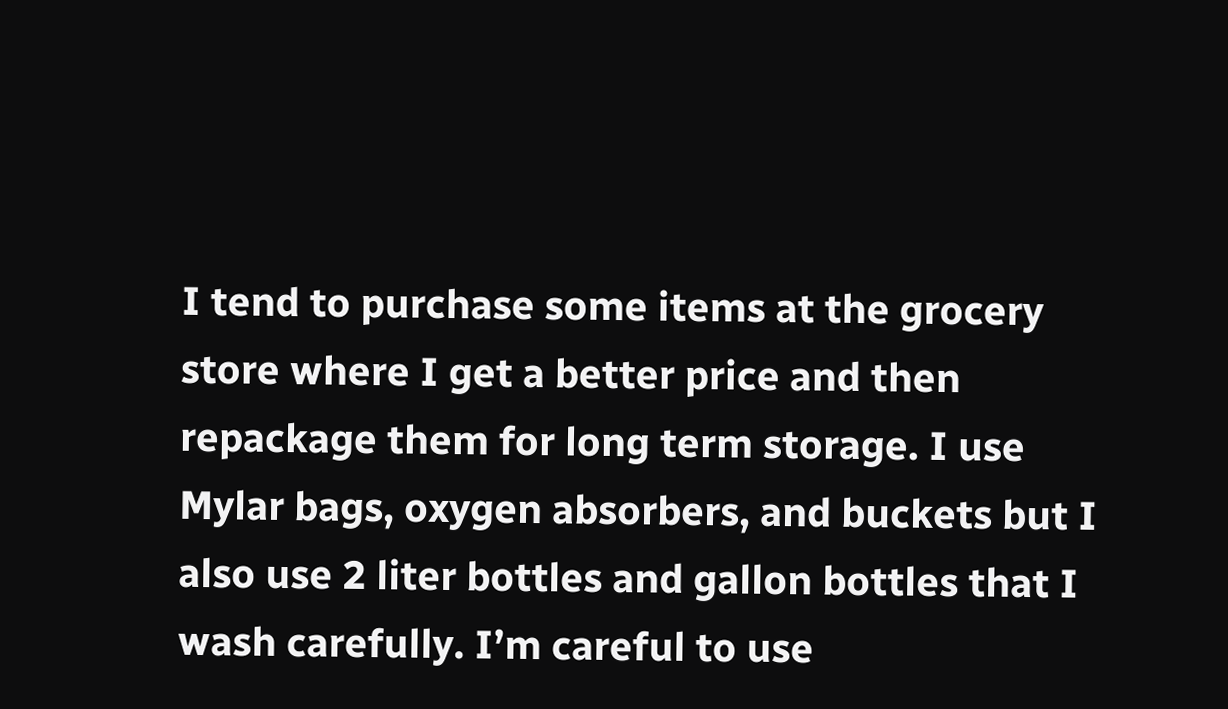I tend to purchase some items at the grocery store where I get a better price and then repackage them for long term storage. I use Mylar bags, oxygen absorbers, and buckets but I also use 2 liter bottles and gallon bottles that I wash carefully. I’m careful to use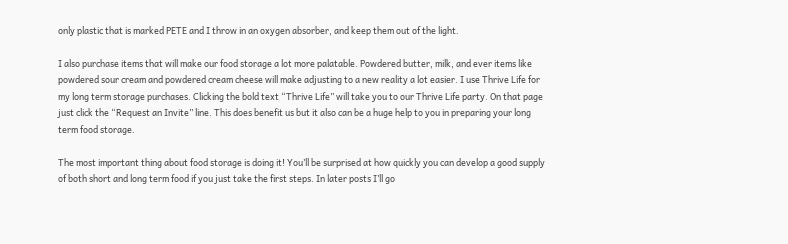only plastic that is marked PETE and I throw in an oxygen absorber, and keep them out of the light.

I also purchase items that will make our food storage a lot more palatable. Powdered butter, milk, and ever items like powdered sour cream and powdered cream cheese will make adjusting to a new reality a lot easier. I use Thrive Life for my long term storage purchases. Clicking the bold text “Thrive Life” will take you to our Thrive Life party. On that page just click the “Request an Invite” line. This does benefit us but it also can be a huge help to you in preparing your long term food storage.

The most important thing about food storage is doing it! You’ll be surprised at how quickly you can develop a good supply of both short and long term food if you just take the first steps. In later posts I’ll go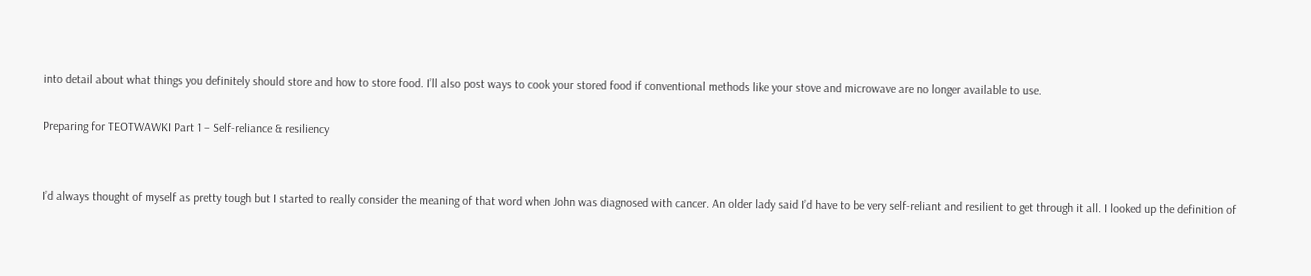into detail about what things you definitely should store and how to store food. I’ll also post ways to cook your stored food if conventional methods like your stove and microwave are no longer available to use.

Preparing for TEOTWAWKI Part 1 – Self-reliance & resiliency


I’d always thought of myself as pretty tough but I started to really consider the meaning of that word when John was diagnosed with cancer. An older lady said I’d have to be very self-reliant and resilient to get through it all. I looked up the definition of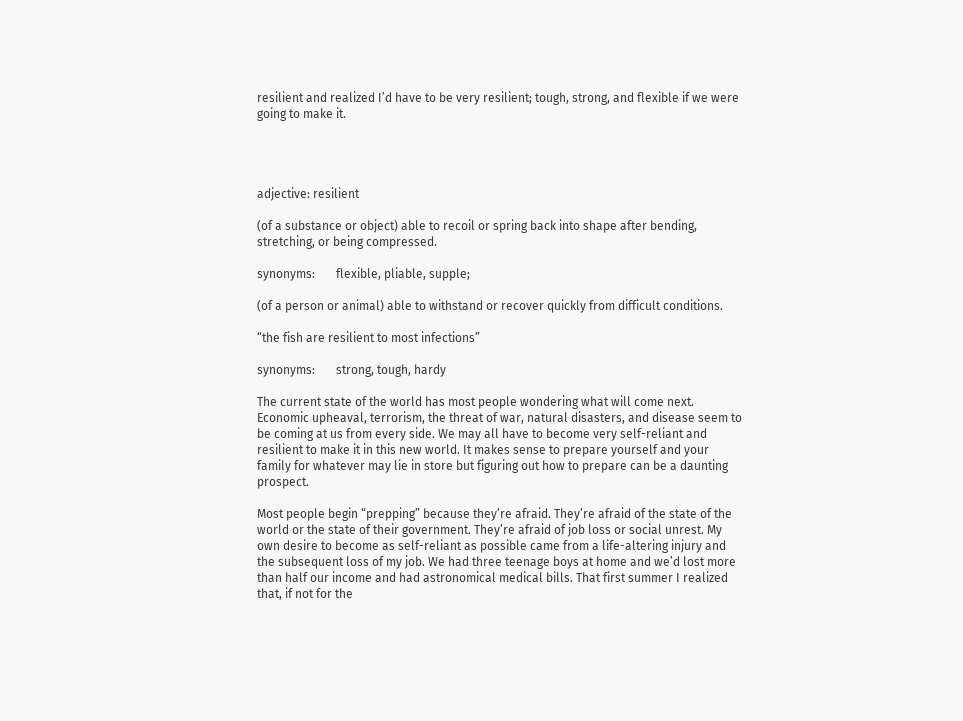resilient and realized I’d have to be very resilient; tough, strong, and flexible if we were going to make it.




adjective: resilient

(of a substance or object) able to recoil or spring back into shape after bending, stretching, or being compressed.

synonyms:       flexible, pliable, supple;

(of a person or animal) able to withstand or recover quickly from difficult conditions.

“the fish are resilient to most infections”

synonyms:       strong, tough, hardy

The current state of the world has most people wondering what will come next. Economic upheaval, terrorism, the threat of war, natural disasters, and disease seem to be coming at us from every side. We may all have to become very self-reliant and resilient to make it in this new world. It makes sense to prepare yourself and your family for whatever may lie in store but figuring out how to prepare can be a daunting prospect.

Most people begin “prepping” because they’re afraid. They’re afraid of the state of the world or the state of their government. They’re afraid of job loss or social unrest. My own desire to become as self-reliant as possible came from a life-altering injury and the subsequent loss of my job. We had three teenage boys at home and we’d lost more than half our income and had astronomical medical bills. That first summer I realized that, if not for the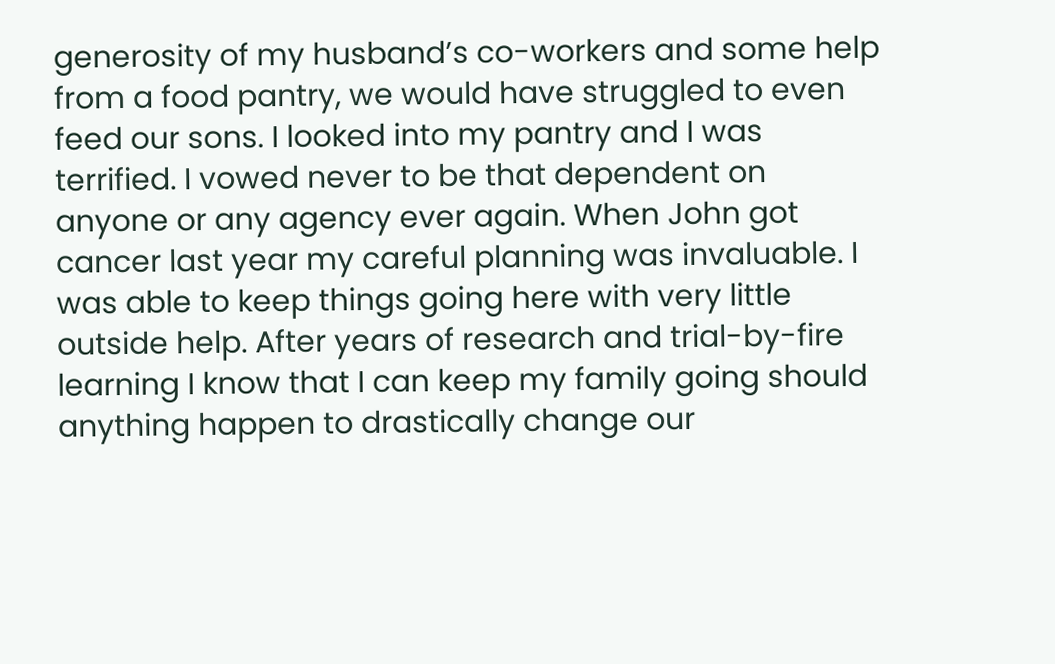generosity of my husband’s co-workers and some help from a food pantry, we would have struggled to even feed our sons. I looked into my pantry and I was terrified. I vowed never to be that dependent on anyone or any agency ever again. When John got cancer last year my careful planning was invaluable. I was able to keep things going here with very little outside help. After years of research and trial-by-fire learning I know that I can keep my family going should anything happen to drastically change our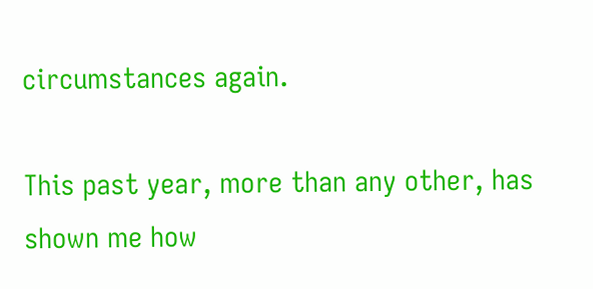circumstances again.

This past year, more than any other, has shown me how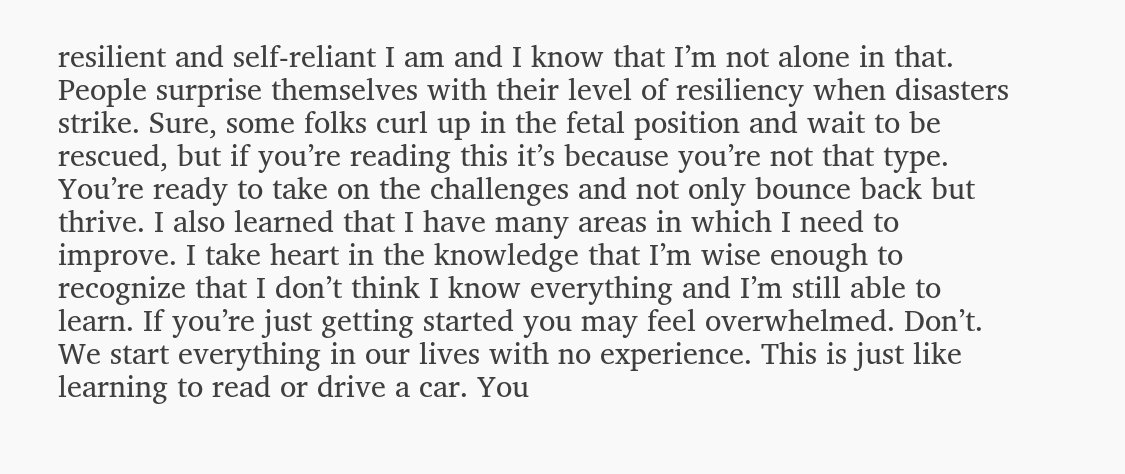resilient and self-reliant I am and I know that I’m not alone in that. People surprise themselves with their level of resiliency when disasters strike. Sure, some folks curl up in the fetal position and wait to be rescued, but if you’re reading this it’s because you’re not that type. You’re ready to take on the challenges and not only bounce back but thrive. I also learned that I have many areas in which I need to improve. I take heart in the knowledge that I’m wise enough to recognize that I don’t think I know everything and I’m still able to learn. If you’re just getting started you may feel overwhelmed. Don’t. We start everything in our lives with no experience. This is just like learning to read or drive a car. You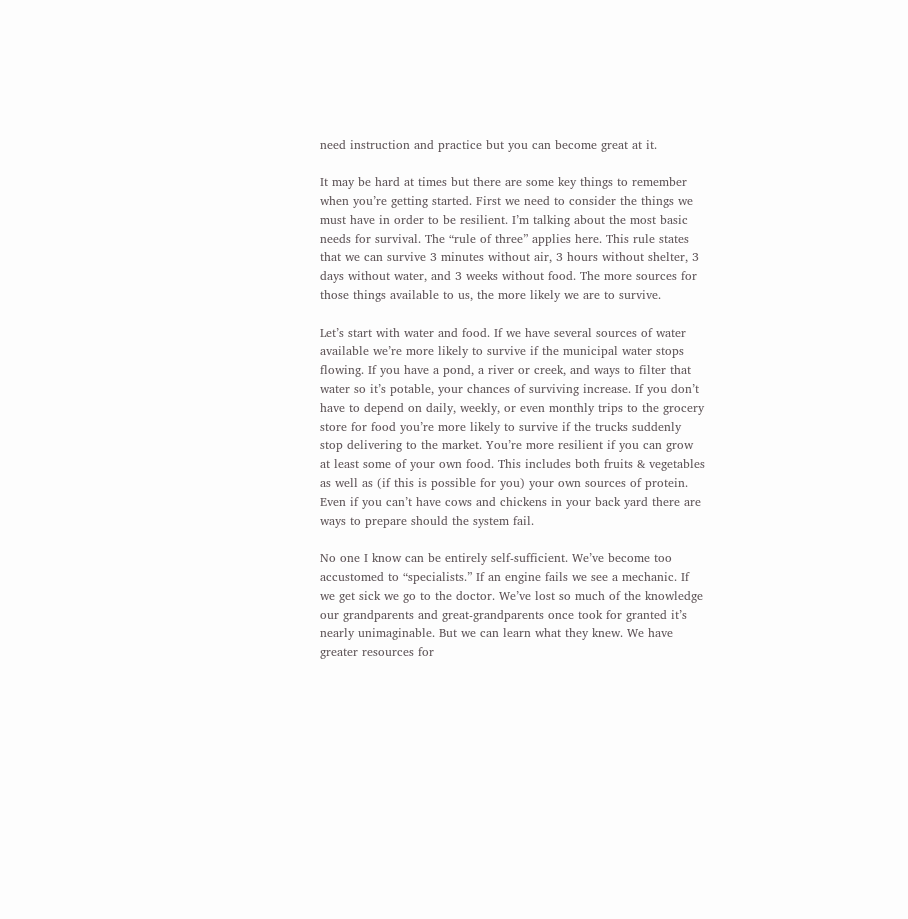need instruction and practice but you can become great at it.

It may be hard at times but there are some key things to remember when you’re getting started. First we need to consider the things we must have in order to be resilient. I’m talking about the most basic needs for survival. The “rule of three” applies here. This rule states that we can survive 3 minutes without air, 3 hours without shelter, 3 days without water, and 3 weeks without food. The more sources for those things available to us, the more likely we are to survive.

Let’s start with water and food. If we have several sources of water available we’re more likely to survive if the municipal water stops flowing. If you have a pond, a river or creek, and ways to filter that water so it’s potable, your chances of surviving increase. If you don’t have to depend on daily, weekly, or even monthly trips to the grocery store for food you’re more likely to survive if the trucks suddenly stop delivering to the market. You’re more resilient if you can grow at least some of your own food. This includes both fruits & vegetables as well as (if this is possible for you) your own sources of protein. Even if you can’t have cows and chickens in your back yard there are ways to prepare should the system fail.

No one I know can be entirely self-sufficient. We’ve become too accustomed to “specialists.” If an engine fails we see a mechanic. If we get sick we go to the doctor. We’ve lost so much of the knowledge our grandparents and great-grandparents once took for granted it’s nearly unimaginable. But we can learn what they knew. We have greater resources for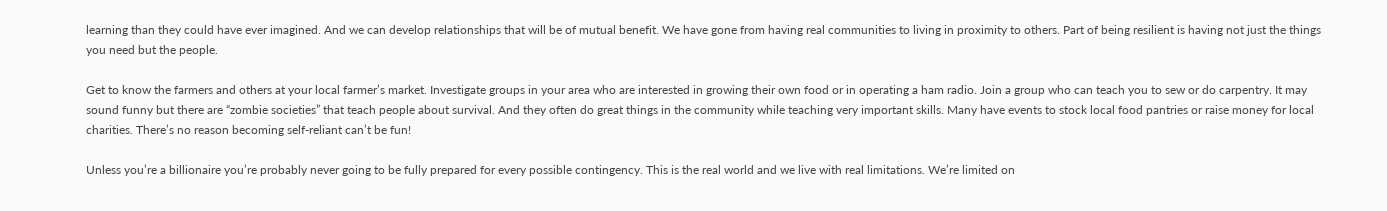learning than they could have ever imagined. And we can develop relationships that will be of mutual benefit. We have gone from having real communities to living in proximity to others. Part of being resilient is having not just the things you need but the people.

Get to know the farmers and others at your local farmer’s market. Investigate groups in your area who are interested in growing their own food or in operating a ham radio. Join a group who can teach you to sew or do carpentry. It may sound funny but there are “zombie societies” that teach people about survival. And they often do great things in the community while teaching very important skills. Many have events to stock local food pantries or raise money for local charities. There’s no reason becoming self-reliant can’t be fun!

Unless you’re a billionaire you’re probably never going to be fully prepared for every possible contingency. This is the real world and we live with real limitations. We’re limited on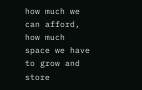how much we can afford, how much space we have to grow and store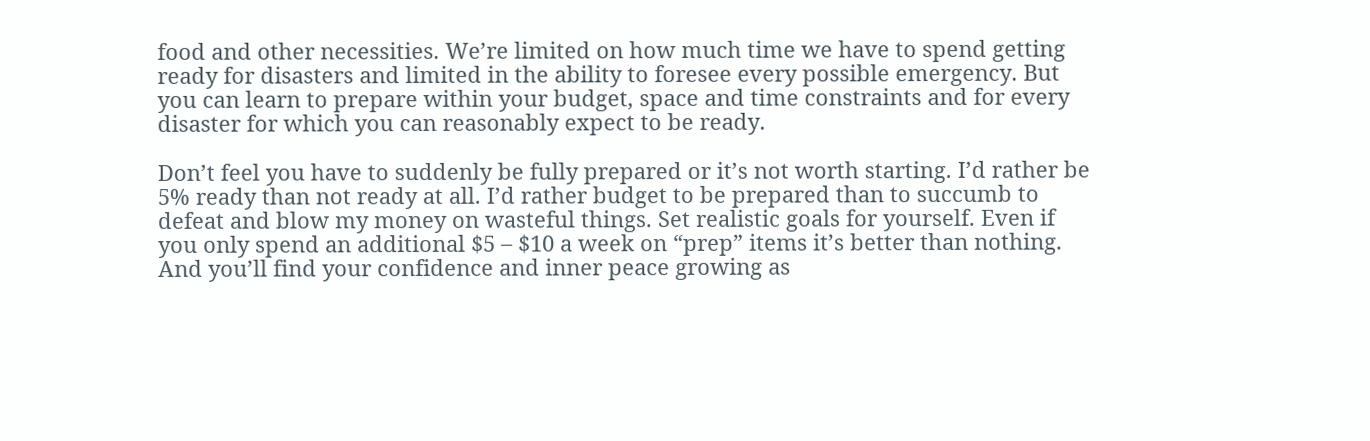food and other necessities. We’re limited on how much time we have to spend getting ready for disasters and limited in the ability to foresee every possible emergency. But you can learn to prepare within your budget, space and time constraints and for every disaster for which you can reasonably expect to be ready.

Don’t feel you have to suddenly be fully prepared or it’s not worth starting. I’d rather be 5% ready than not ready at all. I’d rather budget to be prepared than to succumb to defeat and blow my money on wasteful things. Set realistic goals for yourself. Even if you only spend an additional $5 – $10 a week on “prep” items it’s better than nothing. And you’ll find your confidence and inner peace growing as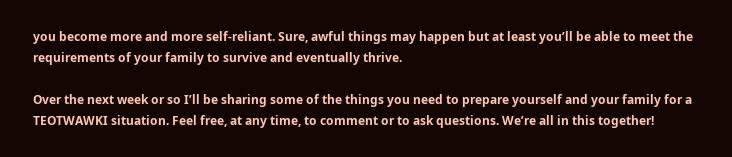you become more and more self-reliant. Sure, awful things may happen but at least you’ll be able to meet the requirements of your family to survive and eventually thrive.

Over the next week or so I’ll be sharing some of the things you need to prepare yourself and your family for a TEOTWAWKI situation. Feel free, at any time, to comment or to ask questions. We’re all in this together!